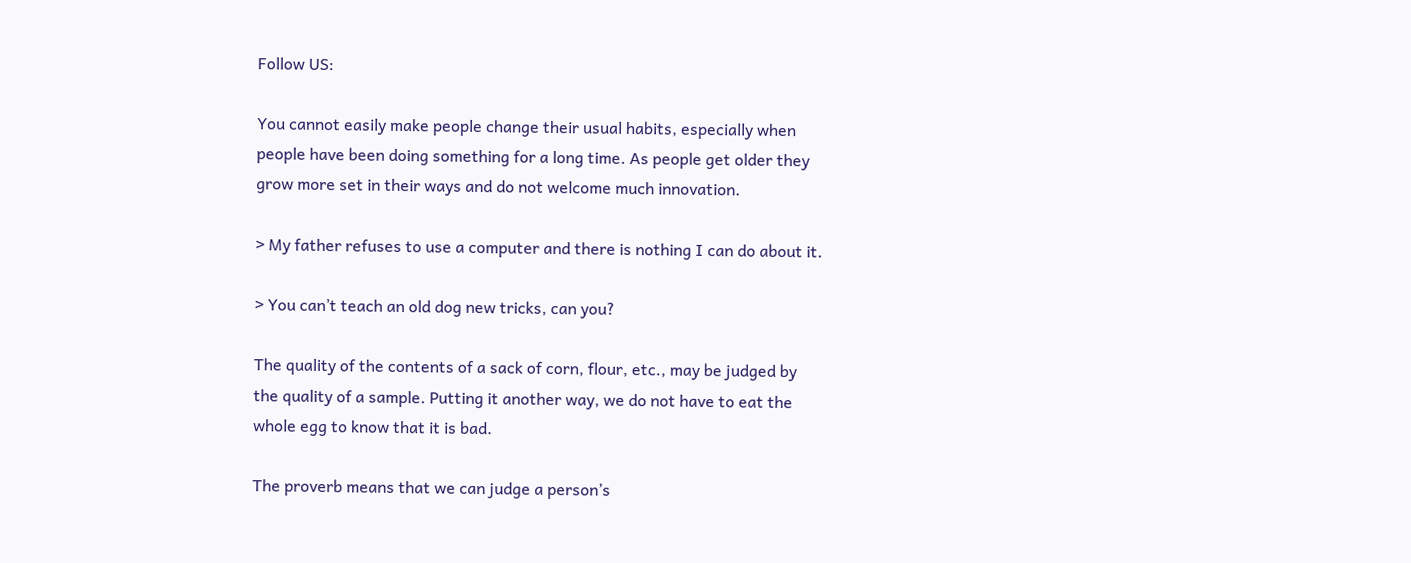Follow US:

You cannot easily make people change their usual habits, especially when
people have been doing something for a long time. As people get older they
grow more set in their ways and do not welcome much innovation.

> My father refuses to use a computer and there is nothing I can do about it.

> You can’t teach an old dog new tricks, can you?

The quality of the contents of a sack of corn, flour, etc., may be judged by
the quality of a sample. Putting it another way, we do not have to eat the
whole egg to know that it is bad.

The proverb means that we can judge a person’s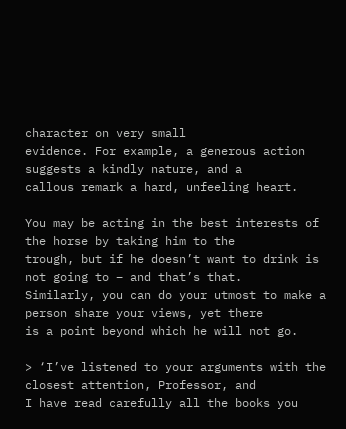character on very small
evidence. For example, a generous action suggests a kindly nature, and a
callous remark a hard, unfeeling heart.

You may be acting in the best interests of the horse by taking him to the
trough, but if he doesn’t want to drink is not going to – and that’s that.
Similarly, you can do your utmost to make a person share your views, yet there
is a point beyond which he will not go.

> ‘I’ve listened to your arguments with the closest attention, Professor, and
I have read carefully all the books you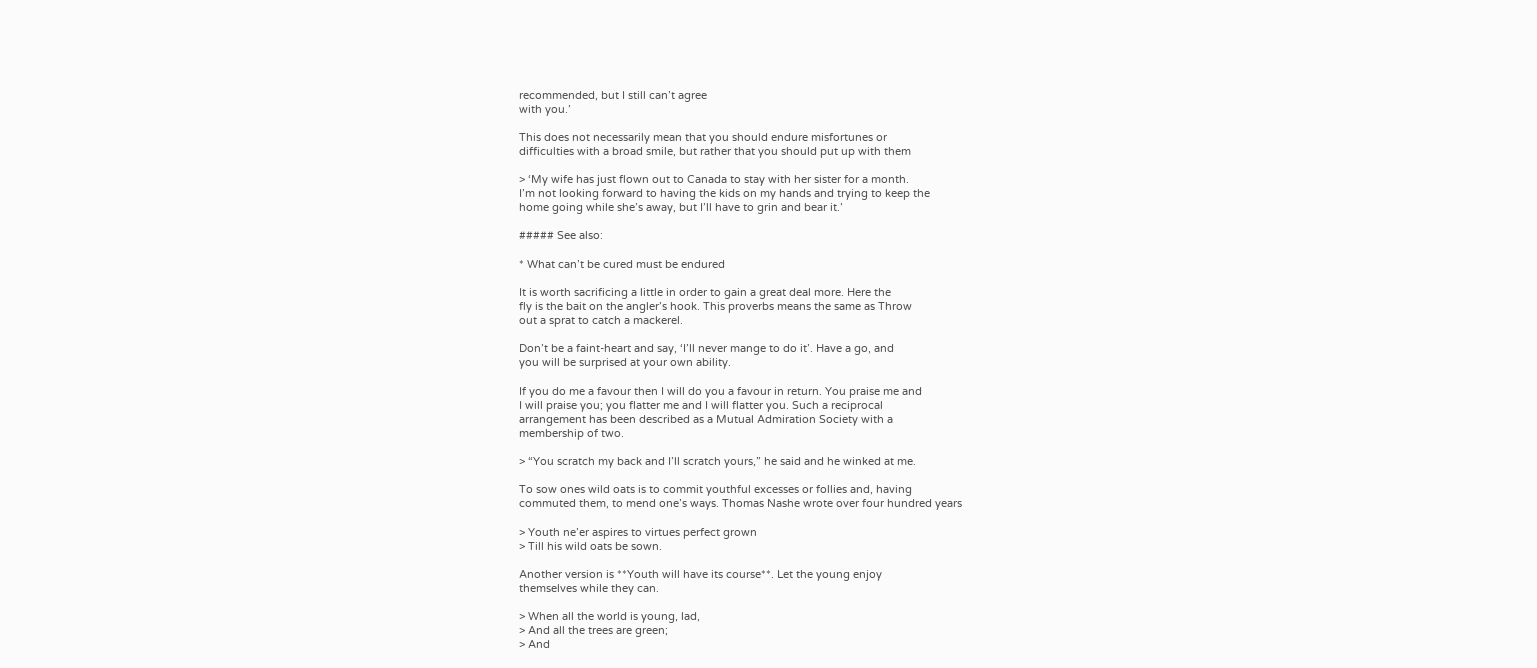recommended, but I still can’t agree
with you.’

This does not necessarily mean that you should endure misfortunes or
difficulties with a broad smile, but rather that you should put up with them

> ‘My wife has just flown out to Canada to stay with her sister for a month.
I’m not looking forward to having the kids on my hands and trying to keep the
home going while she’s away, but I’ll have to grin and bear it.’

##### See also:

* What can’t be cured must be endured

It is worth sacrificing a little in order to gain a great deal more. Here the
fly is the bait on the angler’s hook. This proverbs means the same as Throw
out a sprat to catch a mackerel.

Don’t be a faint-heart and say, ‘I’ll never mange to do it’. Have a go, and
you will be surprised at your own ability.

If you do me a favour then I will do you a favour in return. You praise me and
I will praise you; you flatter me and I will flatter you. Such a reciprocal
arrangement has been described as a Mutual Admiration Society with a
membership of two.

> “You scratch my back and I’ll scratch yours,” he said and he winked at me.

To sow ones wild oats is to commit youthful excesses or follies and, having
commuted them, to mend one’s ways. Thomas Nashe wrote over four hundred years

> Youth ne’er aspires to virtues perfect grown
> Till his wild oats be sown.

Another version is **Youth will have its course**. Let the young enjoy
themselves while they can.

> When all the world is young, lad,
> And all the trees are green;
> And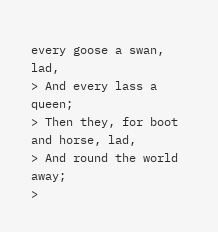every goose a swan, lad,
> And every lass a queen;
> Then they, for boot and horse, lad,
> And round the world away;
>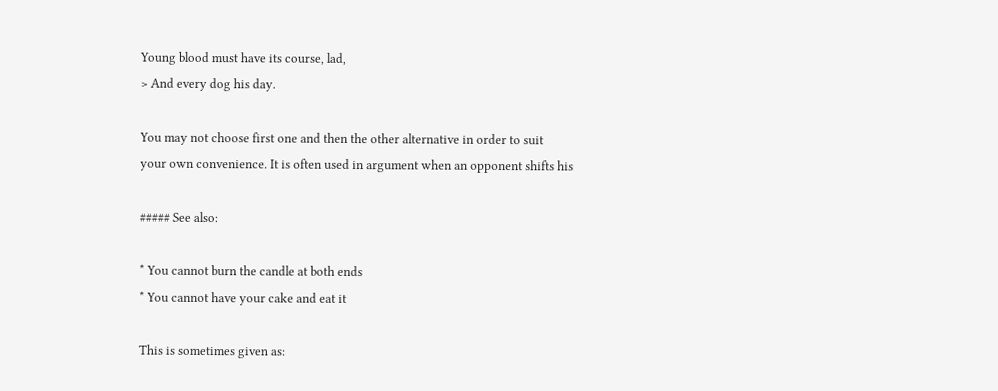Young blood must have its course, lad,
> And every dog his day.

You may not choose first one and then the other alternative in order to suit
your own convenience. It is often used in argument when an opponent shifts his

##### See also:

* You cannot burn the candle at both ends
* You cannot have your cake and eat it

This is sometimes given as: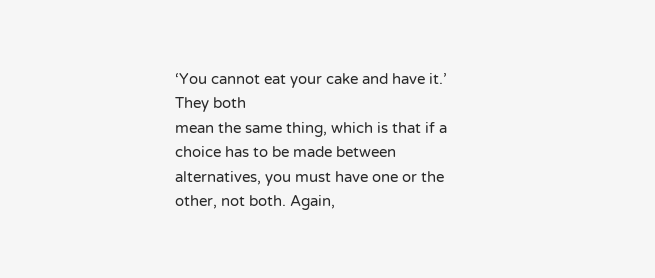‘You cannot eat your cake and have it.’ They both
mean the same thing, which is that if a choice has to be made between
alternatives, you must have one or the other, not both. Again,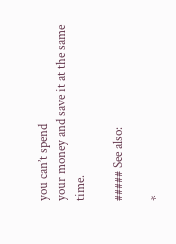you can’t spend
your money and save it at the same time.

##### See also:

*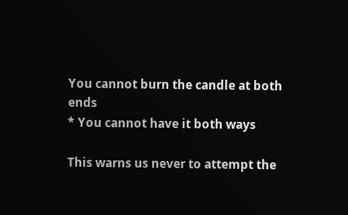You cannot burn the candle at both ends
* You cannot have it both ways

This warns us never to attempt the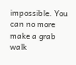impossible. You can no more make a grab
walk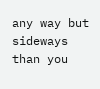any way but sideways than you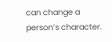can change a person’s character.